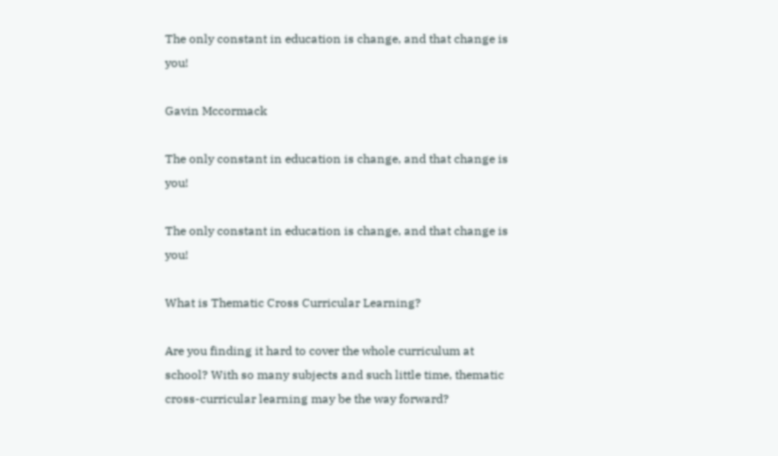The only constant in education is change, and that change is you!

Gavin Mccormack

The only constant in education is change, and that change is you!

The only constant in education is change, and that change is you!

What is Thematic Cross Curricular Learning?

Are you finding it hard to cover the whole curriculum at school? With so many subjects and such little time, thematic cross-curricular learning may be the way forward?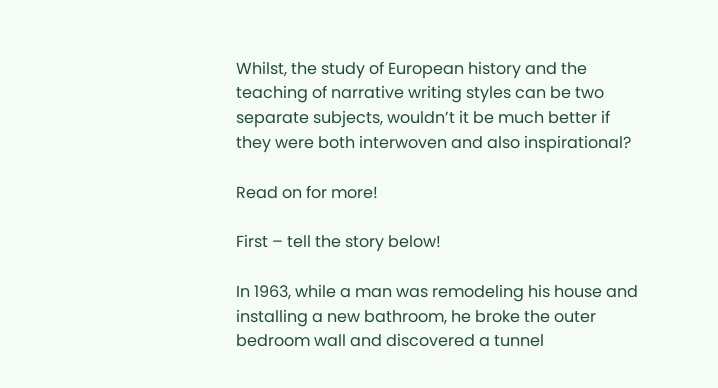Whilst, the study of European history and the teaching of narrative writing styles can be two separate subjects, wouldn’t it be much better if they were both interwoven and also inspirational?

Read on for more!

First – tell the story below!

In 1963, while a man was remodeling his house and installing a new bathroom, he broke the outer bedroom wall and discovered a tunnel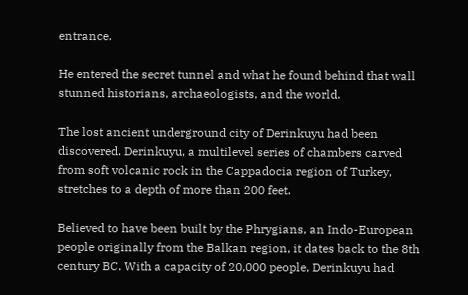entrance.

He entered the secret tunnel and what he found behind that wall stunned historians, archaeologists, and the world.

The lost ancient underground city of Derinkuyu had been discovered. Derinkuyu, a multilevel series of chambers carved from soft volcanic rock in the Cappadocia region of Turkey, stretches to a depth of more than 200 feet.

Believed to have been built by the Phrygians, an Indo-European people originally from the Balkan region, it dates back to the 8th century BC. With a capacity of 20,000 people, Derinkuyu had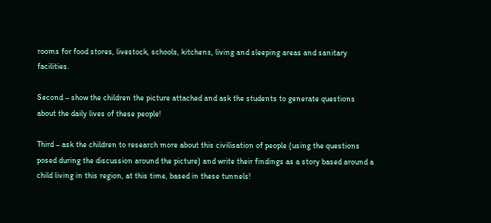rooms for food stores, livestock, schools, kitchens, living and sleeping areas and sanitary facilities.

Second – show the children the picture attached and ask the students to generate questions about the daily lives of these people!

Third – ask the children to research more about this civilisation of people (using the questions posed during the discussion around the picture) and write their findings as a story based around a child living in this region, at this time, based in these tunnels!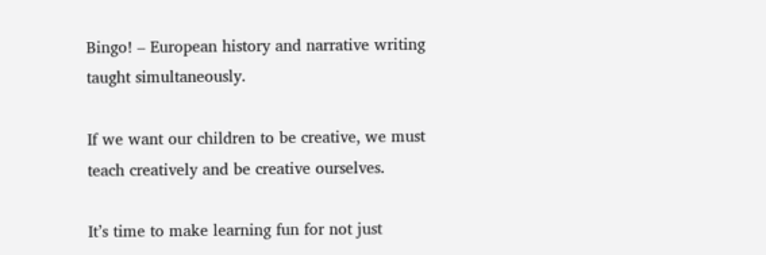Bingo! – European history and narrative writing taught simultaneously.

If we want our children to be creative, we must teach creatively and be creative ourselves.

It’s time to make learning fun for not just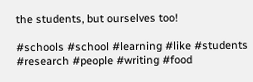the students, but ourselves too!

#schools #school #learning #like #students #research #people #writing #food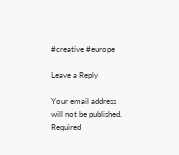#creative #europe

Leave a Reply

Your email address will not be published. Required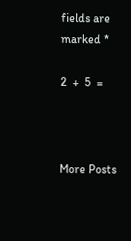fields are marked *

2  +  5  =



More Posts